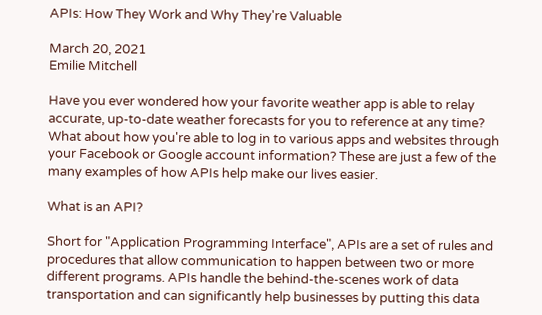APIs: How They Work and Why They're Valuable

March 20, 2021
Emilie Mitchell

Have you ever wondered how your favorite weather app is able to relay accurate, up-to-date weather forecasts for you to reference at any time? What about how you're able to log in to various apps and websites through your Facebook or Google account information? These are just a few of the many examples of how APIs help make our lives easier.

What is an API?

Short for "Application Programming Interface", APIs are a set of rules and procedures that allow communication to happen between two or more different programs. APIs handle the behind-the-scenes work of data transportation and can significantly help businesses by putting this data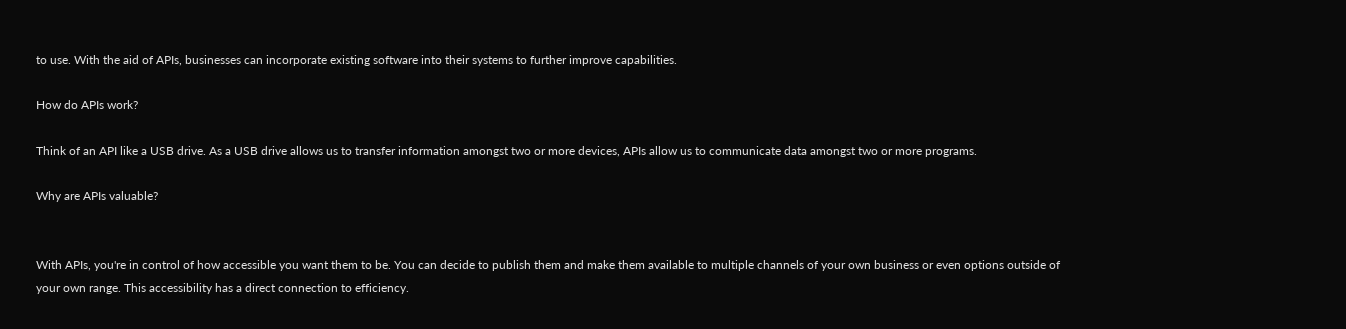to use. With the aid of APIs, businesses can incorporate existing software into their systems to further improve capabilities.

How do APIs work?

Think of an API like a USB drive. As a USB drive allows us to transfer information amongst two or more devices, APIs allow us to communicate data amongst two or more programs.

Why are APIs valuable?


With APIs, you're in control of how accessible you want them to be. You can decide to publish them and make them available to multiple channels of your own business or even options outside of your own range. This accessibility has a direct connection to efficiency.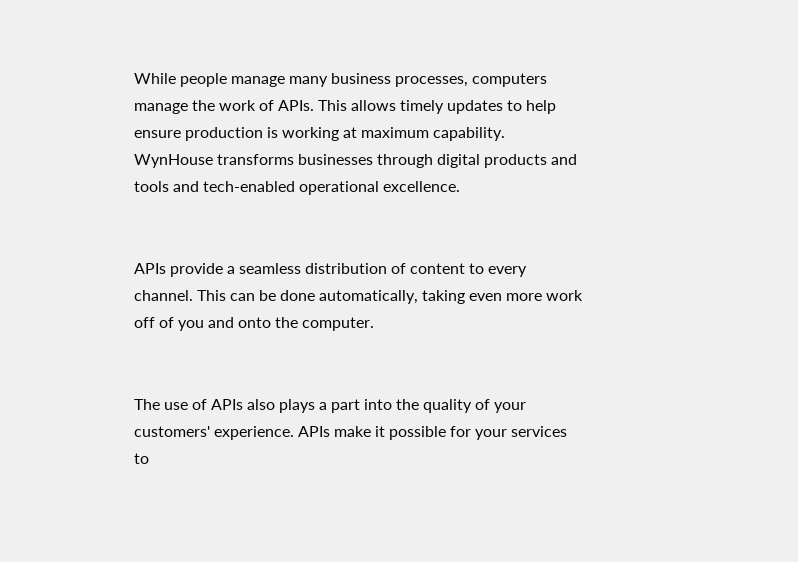While people manage many business processes, computers manage the work of APIs. This allows timely updates to help ensure production is working at maximum capability. WynHouse transforms businesses through digital products and tools and tech-enabled operational excellence.


APIs provide a seamless distribution of content to every channel. This can be done automatically, taking even more work off of you and onto the computer.


The use of APIs also plays a part into the quality of your customers' experience. APIs make it possible for your services to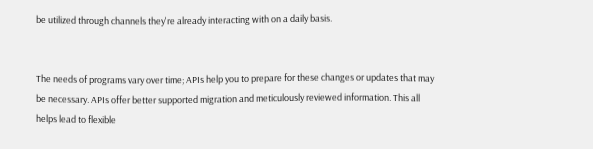be utilized through channels they're already interacting with on a daily basis.


The needs of programs vary over time; APIs help you to prepare for these changes or updates that may be necessary. APIs offer better supported migration and meticulously reviewed information. This all helps lead to flexible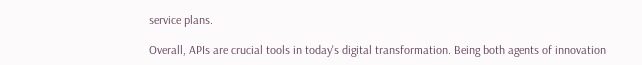service plans.

Overall, APIs are crucial tools in today's digital transformation. Being both agents of innovation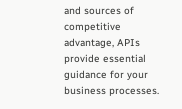and sources of competitive advantage, APIs provide essential guidance for your business processes.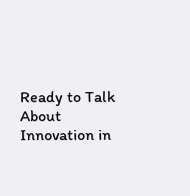Ready to Talk About Innovation in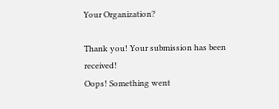Your Organization?

Thank you! Your submission has been received!
Oops! Something went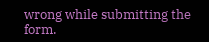wrong while submitting the form.